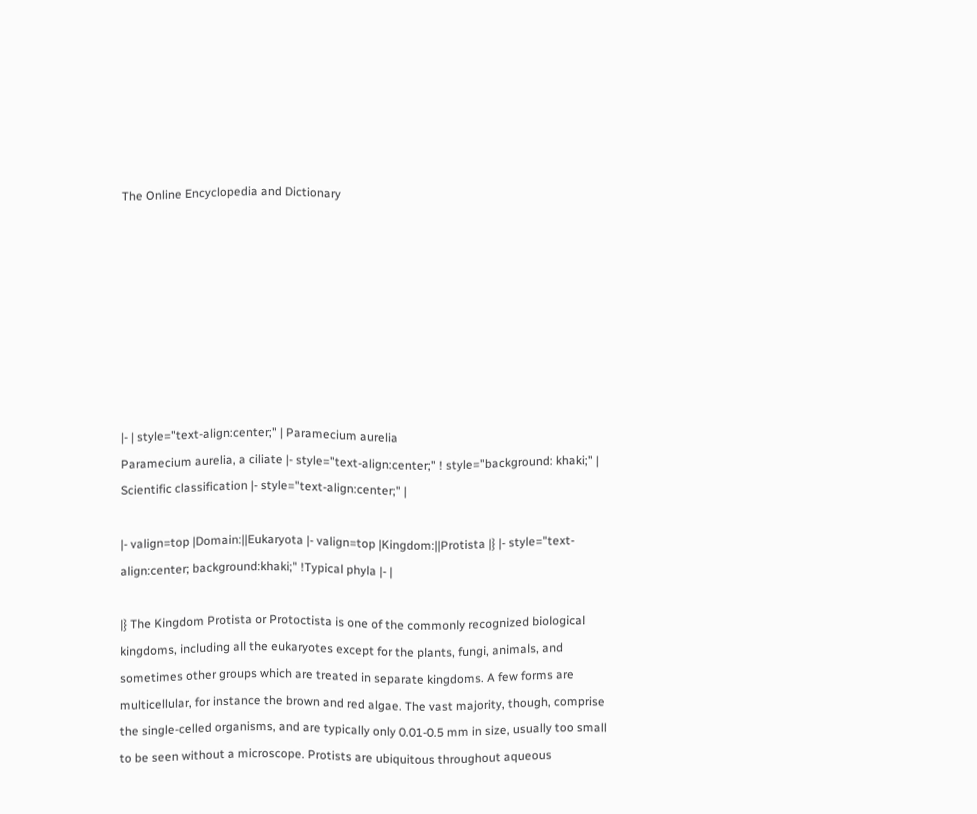The Online Encyclopedia and Dictionary








|- | style="text-align:center;" | Paramecium aurelia
Paramecium aurelia, a ciliate |- style="text-align:center;" ! style="background: khaki;" | Scientific classification |- style="text-align:center;" |

|- valign=top |Domain:||Eukaryota |- valign=top |Kingdom:||Protista |} |- style="text-align:center; background:khaki;" !Typical phyla |- |

|} The Kingdom Protista or Protoctista is one of the commonly recognized biological kingdoms, including all the eukaryotes except for the plants, fungi, animals, and sometimes other groups which are treated in separate kingdoms. A few forms are multicellular, for instance the brown and red algae. The vast majority, though, comprise the single-celled organisms, and are typically only 0.01-0.5 mm in size, usually too small to be seen without a microscope. Protists are ubiquitous throughout aqueous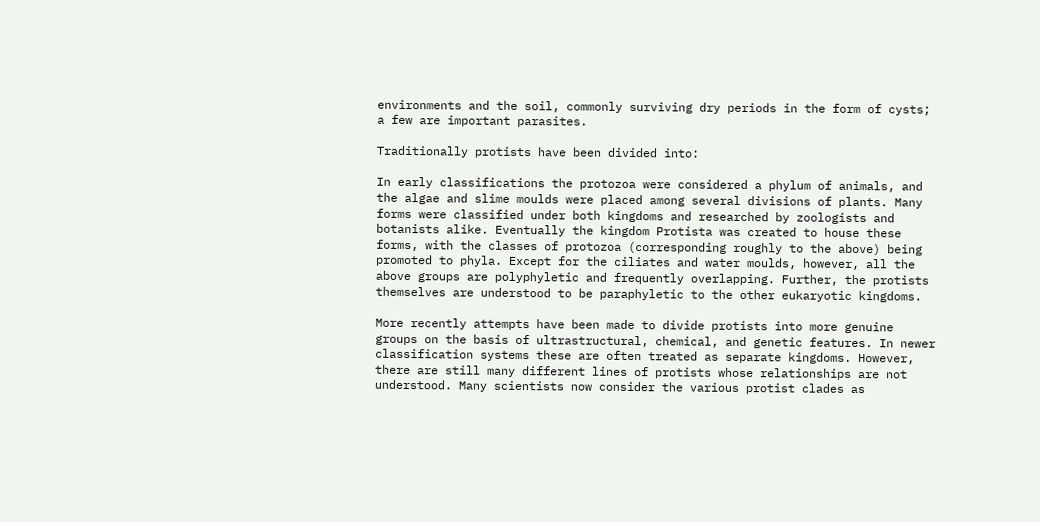environments and the soil, commonly surviving dry periods in the form of cysts; a few are important parasites.

Traditionally protists have been divided into:

In early classifications the protozoa were considered a phylum of animals, and the algae and slime moulds were placed among several divisions of plants. Many forms were classified under both kingdoms and researched by zoologists and botanists alike. Eventually the kingdom Protista was created to house these forms, with the classes of protozoa (corresponding roughly to the above) being promoted to phyla. Except for the ciliates and water moulds, however, all the above groups are polyphyletic and frequently overlapping. Further, the protists themselves are understood to be paraphyletic to the other eukaryotic kingdoms.

More recently attempts have been made to divide protists into more genuine groups on the basis of ultrastructural, chemical, and genetic features. In newer classification systems these are often treated as separate kingdoms. However, there are still many different lines of protists whose relationships are not understood. Many scientists now consider the various protist clades as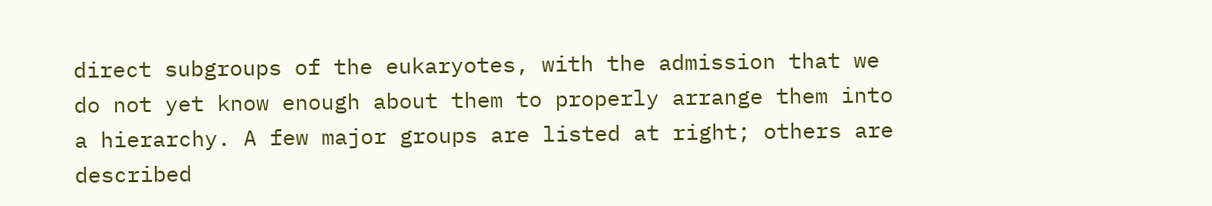direct subgroups of the eukaryotes, with the admission that we do not yet know enough about them to properly arrange them into a hierarchy. A few major groups are listed at right; others are described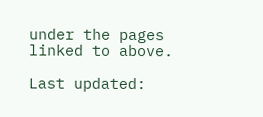under the pages linked to above.

Last updated: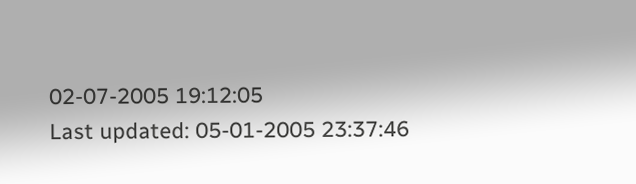02-07-2005 19:12:05
Last updated: 05-01-2005 23:37:46